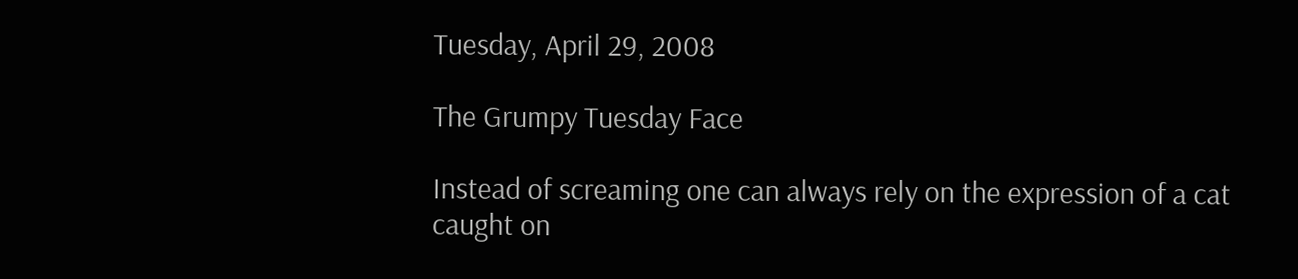Tuesday, April 29, 2008

The Grumpy Tuesday Face

Instead of screaming one can always rely on the expression of a cat caught on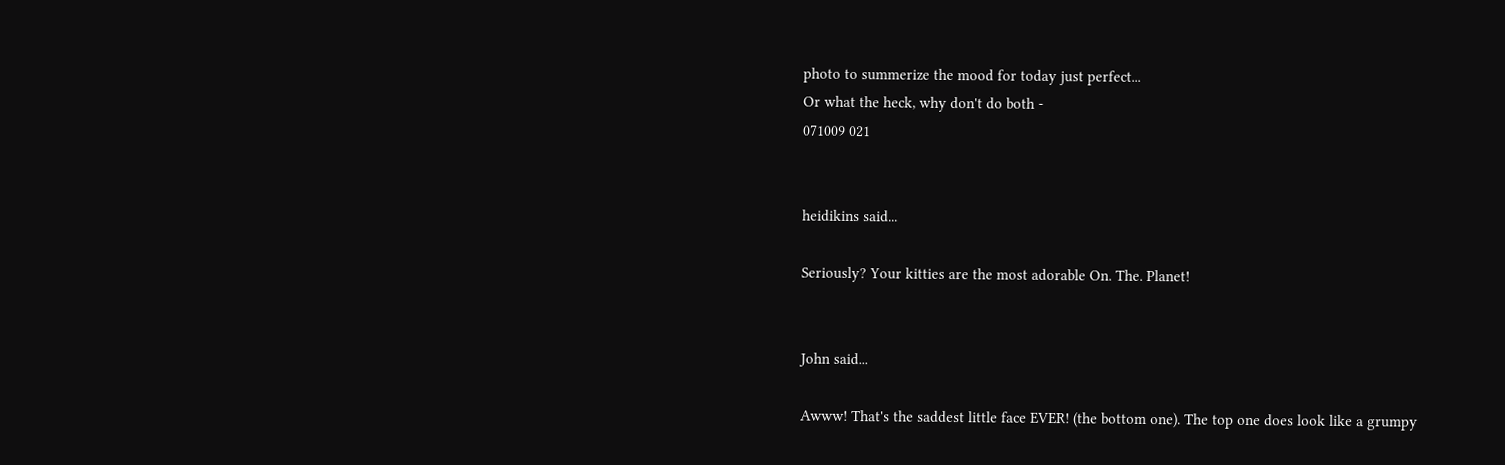photo to summerize the mood for today just perfect...
Or what the heck, why don't do both -
071009 021


heidikins said...

Seriously? Your kitties are the most adorable On. The. Planet!


John said...

Awww! That's the saddest little face EVER! (the bottom one). The top one does look like a grumpy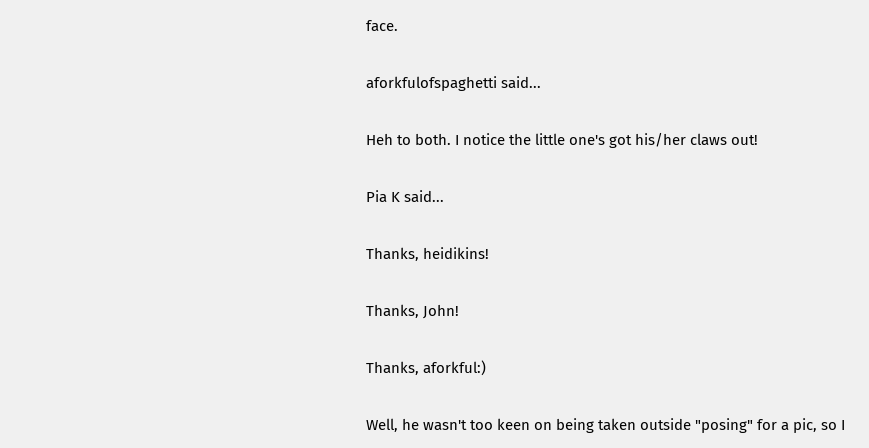face.

aforkfulofspaghetti said...

Heh to both. I notice the little one's got his/her claws out!

Pia K said...

Thanks, heidikins!

Thanks, John!

Thanks, aforkful:)

Well, he wasn't too keen on being taken outside "posing" for a pic, so I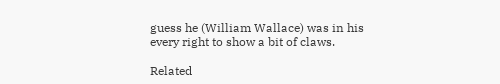guess he (William Wallace) was in his every right to show a bit of claws.

Related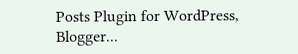Posts Plugin for WordPress, Blogger...